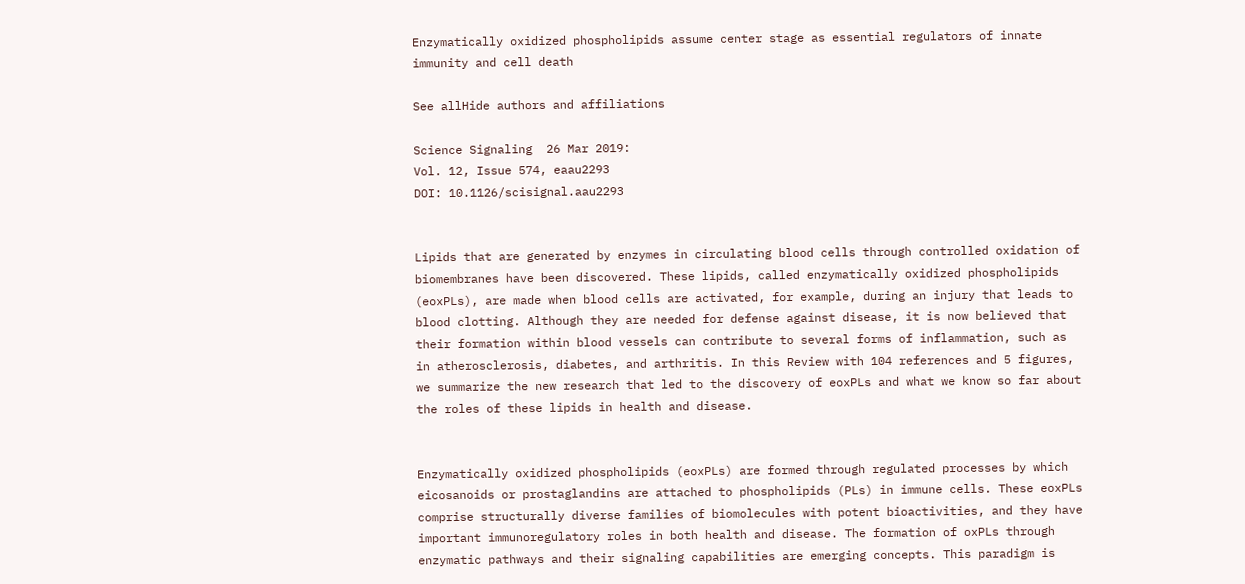Enzymatically oxidized phospholipids assume center stage as essential regulators of innate immunity and cell death

See allHide authors and affiliations

Science Signaling  26 Mar 2019:
Vol. 12, Issue 574, eaau2293
DOI: 10.1126/scisignal.aau2293


Lipids that are generated by enzymes in circulating blood cells through controlled oxidation of biomembranes have been discovered. These lipids, called enzymatically oxidized phospholipids (eoxPLs), are made when blood cells are activated, for example, during an injury that leads to blood clotting. Although they are needed for defense against disease, it is now believed that their formation within blood vessels can contribute to several forms of inflammation, such as in atherosclerosis, diabetes, and arthritis. In this Review with 104 references and 5 figures, we summarize the new research that led to the discovery of eoxPLs and what we know so far about the roles of these lipids in health and disease.


Enzymatically oxidized phospholipids (eoxPLs) are formed through regulated processes by which eicosanoids or prostaglandins are attached to phospholipids (PLs) in immune cells. These eoxPLs comprise structurally diverse families of biomolecules with potent bioactivities, and they have important immunoregulatory roles in both health and disease. The formation of oxPLs through enzymatic pathways and their signaling capabilities are emerging concepts. This paradigm is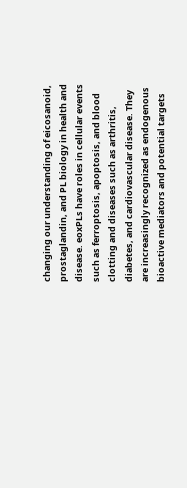changing our understanding of eicosanoid, prostaglandin, and PL biology in health and disease. eoxPLs have roles in cellular events such as ferroptosis, apoptosis, and blood clotting and diseases such as arthritis, diabetes, and cardiovascular disease. They are increasingly recognized as endogenous bioactive mediators and potential targets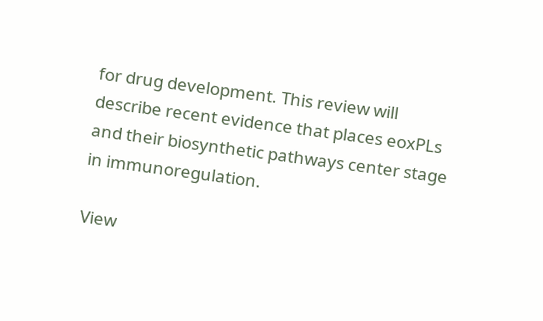for drug development. This review will describe recent evidence that places eoxPLs and their biosynthetic pathways center stage in immunoregulation.

View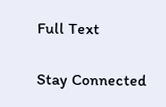Full Text

Stay Connected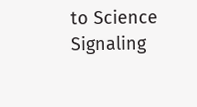to Science Signaling